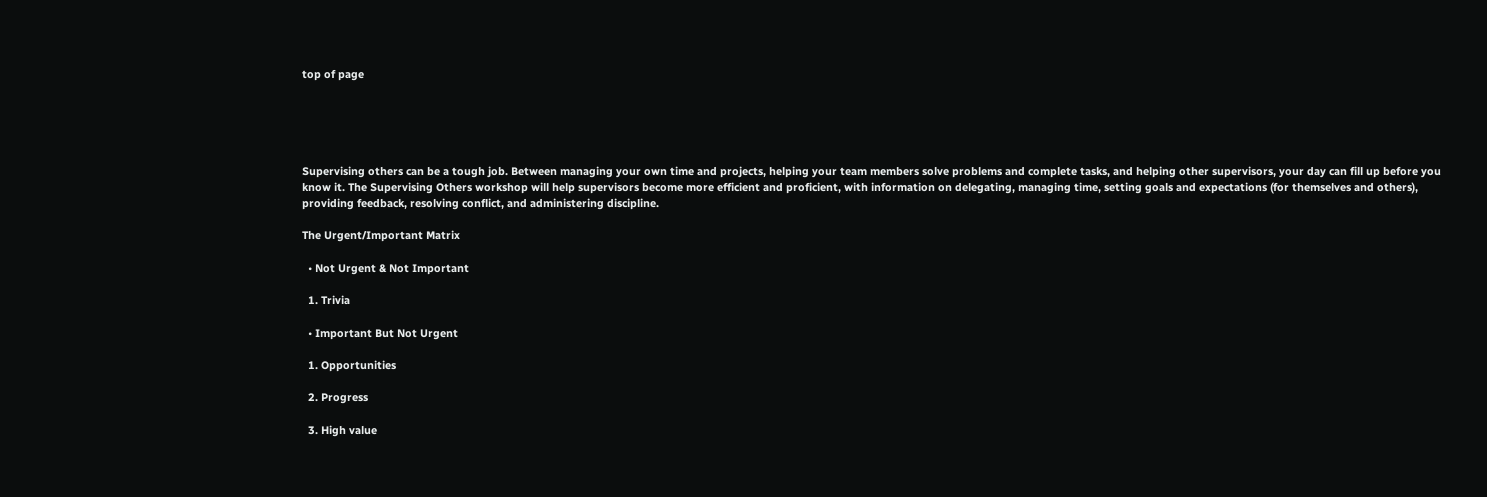top of page





Supervising others can be a tough job. Between managing your own time and projects, helping your team members solve problems and complete tasks, and helping other supervisors, your day can fill up before you know it. The Supervising Others workshop will help supervisors become more efficient and proficient, with information on delegating, managing time, setting goals and expectations (for themselves and others), providing feedback, resolving conflict, and administering discipline.

The Urgent/Important Matrix

  • Not Urgent & Not Important

  1. Trivia

  • Important But Not Urgent

  1. Opportunities

  2. Progress

  3. High value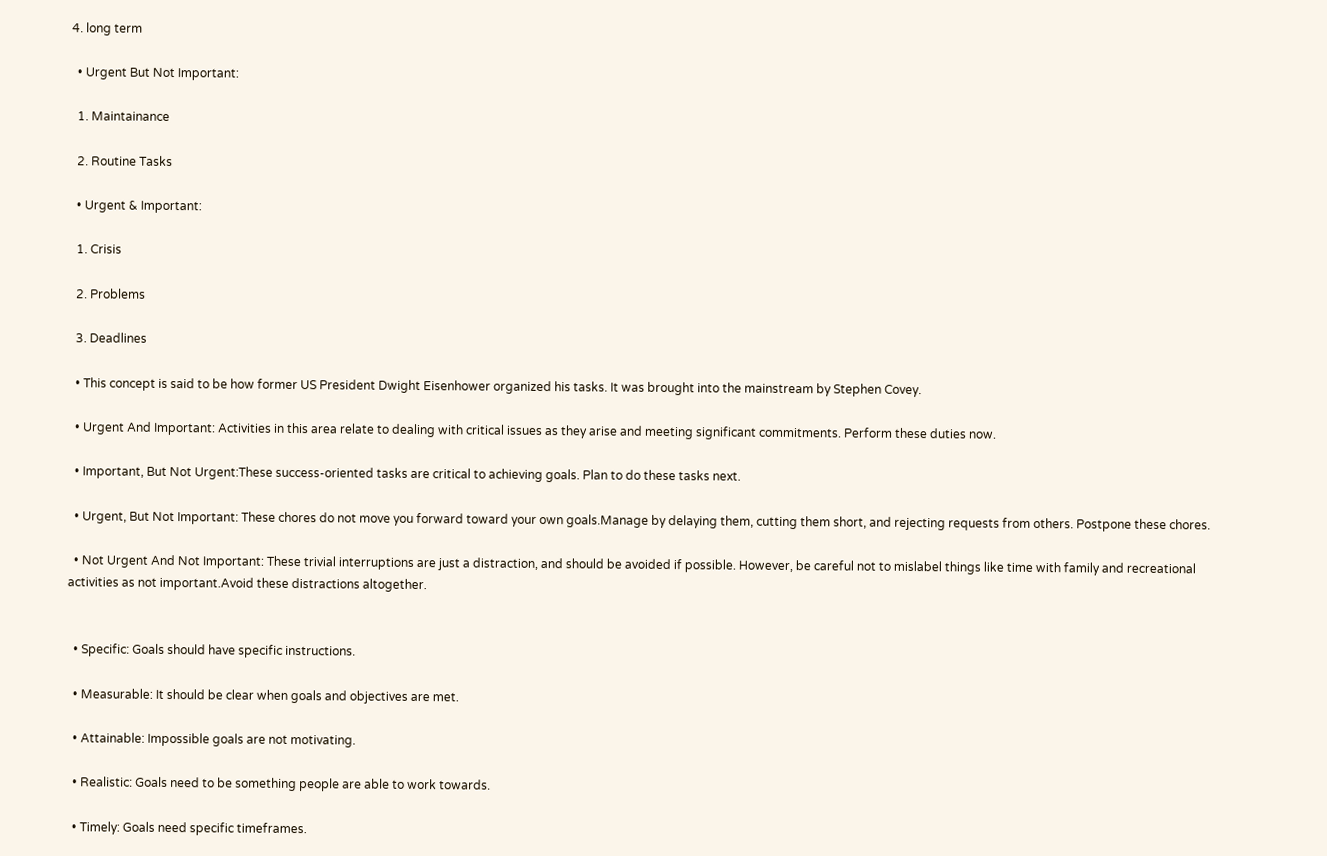4. long term

  • Urgent But Not Important:

  1. Maintainance

  2. Routine Tasks

  • Urgent & Important:

  1. Crisis

  2. Problems

  3. Deadlines

  • This concept is said to be how former US President Dwight Eisenhower organized his tasks. It was brought into the mainstream by Stephen Covey.

  • Urgent And Important: Activities in this area relate to dealing with critical issues as they arise and meeting significant commitments. Perform these duties now.

  • Important, But Not Urgent:These success-oriented tasks are critical to achieving goals. Plan to do these tasks next.

  • Urgent, But Not Important: These chores do not move you forward toward your own goals.Manage by delaying them, cutting them short, and rejecting requests from others. Postpone these chores.

  • Not Urgent And Not Important: These trivial interruptions are just a distraction, and should be avoided if possible. However, be careful not to mislabel things like time with family and recreational activities as not important.Avoid these distractions altogether.


  • Specific: Goals should have specific instructions.

  • Measurable: It should be clear when goals and objectives are met.

  • Attainable: Impossible goals are not motivating.

  • Realistic: Goals need to be something people are able to work towards.

  • Timely: Goals need specific timeframes.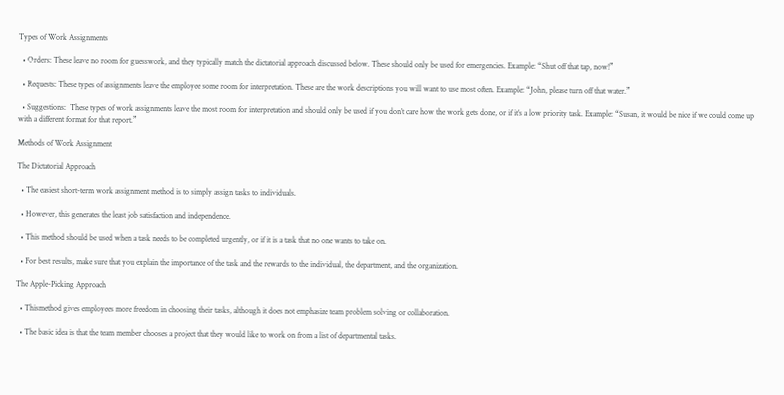Types of Work Assignments

  • Orders: These leave no room for guesswork, and they typically match the dictatorial approach discussed below. These should only be used for emergencies. Example: “Shut off that tap, now!”

  • Requests: These types of assignments leave the employee some room for interpretation. These are the work descriptions you will want to use most often. Example: “John, please turn off that water.”

  • Suggestions:  These types of work assignments leave the most room for interpretation and should only be used if you don’t care how the work gets done, or if it’s a low priority task. Example: “Susan, it would be nice if we could come up with a different format for that report.”

Methods of Work Assignment

The Dictatorial Approach

  • The easiest short-term work assignment method is to simply assign tasks to individuals.

  • However, this generates the least job satisfaction and independence.

  • This method should be used when a task needs to be completed urgently, or if it is a task that no one wants to take on.

  • For best results, make sure that you explain the importance of the task and the rewards to the individual, the department, and the organization.

The Apple-Picking Approach

  • Thismethod gives employees more freedom in choosing their tasks, although it does not emphasize team problem solving or collaboration.

  • The basic idea is that the team member chooses a project that they would like to work on from a list of departmental tasks.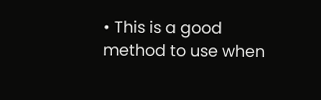• This is a good method to use when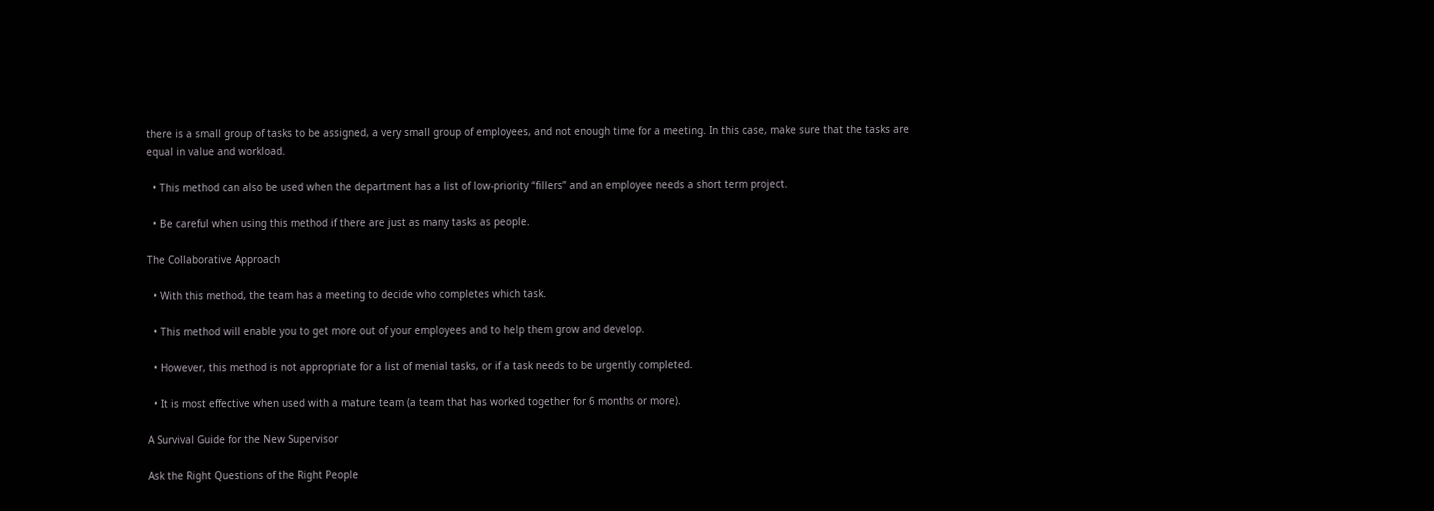there is a small group of tasks to be assigned, a very small group of employees, and not enough time for a meeting. In this case, make sure that the tasks are equal in value and workload.

  • This method can also be used when the department has a list of low-priority “fillers” and an employee needs a short term project.

  • Be careful when using this method if there are just as many tasks as people.

The Collaborative Approach

  • With this method, the team has a meeting to decide who completes which task.

  • This method will enable you to get more out of your employees and to help them grow and develop.

  • However, this method is not appropriate for a list of menial tasks, or if a task needs to be urgently completed.

  • It is most effective when used with a mature team (a team that has worked together for 6 months or more).

A Survival Guide for the New Supervisor

Ask the Right Questions of the Right People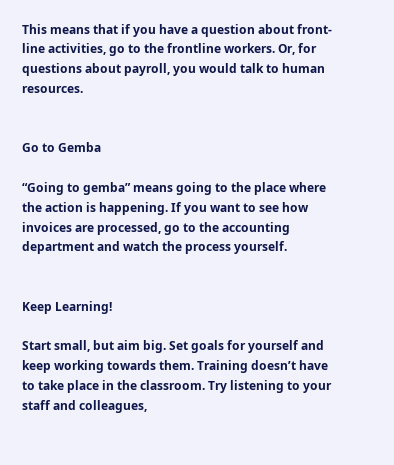This means that if you have a question about front-line activities, go to the frontline workers. Or, for questions about payroll, you would talk to human resources.


Go to Gemba

“Going to gemba” means going to the place where the action is happening. If you want to see how invoices are processed, go to the accounting department and watch the process yourself.


Keep Learning!

Start small, but aim big. Set goals for yourself and keep working towards them. Training doesn’t have to take place in the classroom. Try listening to your staff and colleagues,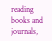reading books and journals,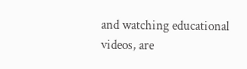and watching educational videos, are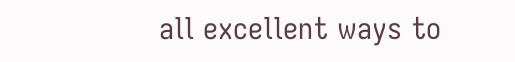all excellent ways to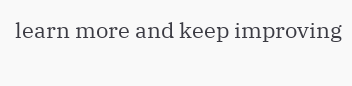learn more and keep improving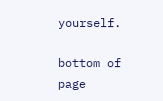yourself.

bottom of page